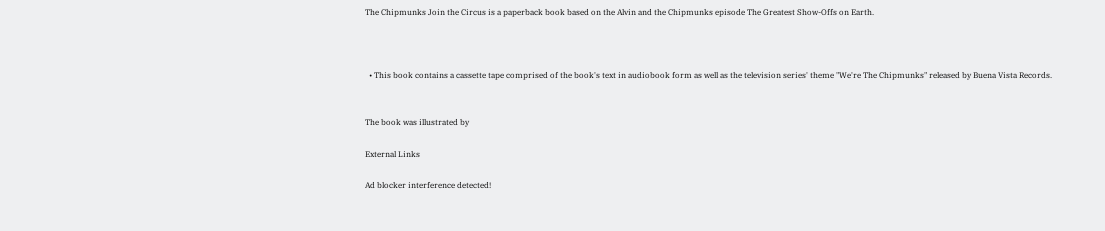The Chipmunks Join the Circus is a paperback book based on the Alvin and the Chipmunks episode The Greatest Show-Offs on Earth.



  • This book contains a cassette tape comprised of the book's text in audiobook form as well as the television series' theme "We're The Chipmunks" released by Buena Vista Records.


The book was illustrated by

External Links

Ad blocker interference detected!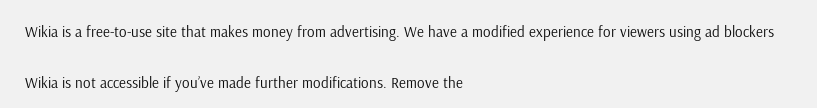Wikia is a free-to-use site that makes money from advertising. We have a modified experience for viewers using ad blockers

Wikia is not accessible if you’ve made further modifications. Remove the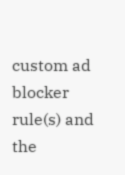custom ad blocker rule(s) and the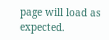page will load as expected.